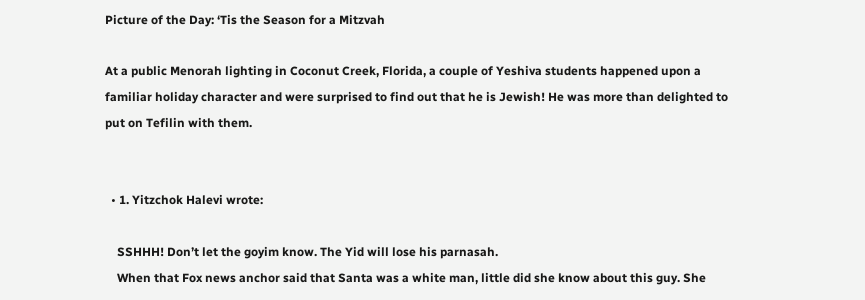Picture of the Day: ‘Tis the Season for a Mitzvah

At a public Menorah lighting in Coconut Creek, Florida, a couple of Yeshiva students happened upon a familiar holiday character and were surprised to find out that he is Jewish! He was more than delighted to put on Tefilin with them.


  • 1. Yitzchok Halevi wrote:

    SSHHH! Don’t let the goyim know. The Yid will lose his parnasah.
    When that Fox news anchor said that Santa was a white man, little did she know about this guy. She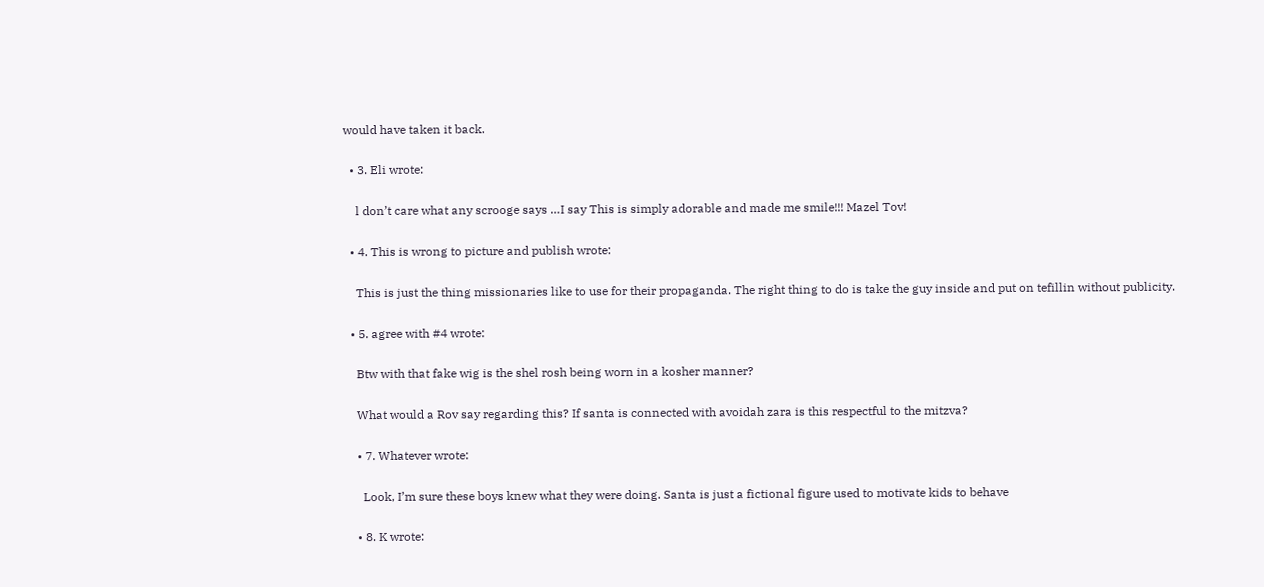would have taken it back.

  • 3. Eli wrote:

    l don’t care what any scrooge says …I say This is simply adorable and made me smile!!! Mazel Tov!

  • 4. This is wrong to picture and publish wrote:

    This is just the thing missionaries like to use for their propaganda. The right thing to do is take the guy inside and put on tefillin without publicity.

  • 5. agree with #4 wrote:

    Btw with that fake wig is the shel rosh being worn in a kosher manner?

    What would a Rov say regarding this? If santa is connected with avoidah zara is this respectful to the mitzva?

    • 7. Whatever wrote:

      Look, I’m sure these boys knew what they were doing. Santa is just a fictional figure used to motivate kids to behave

    • 8. K wrote: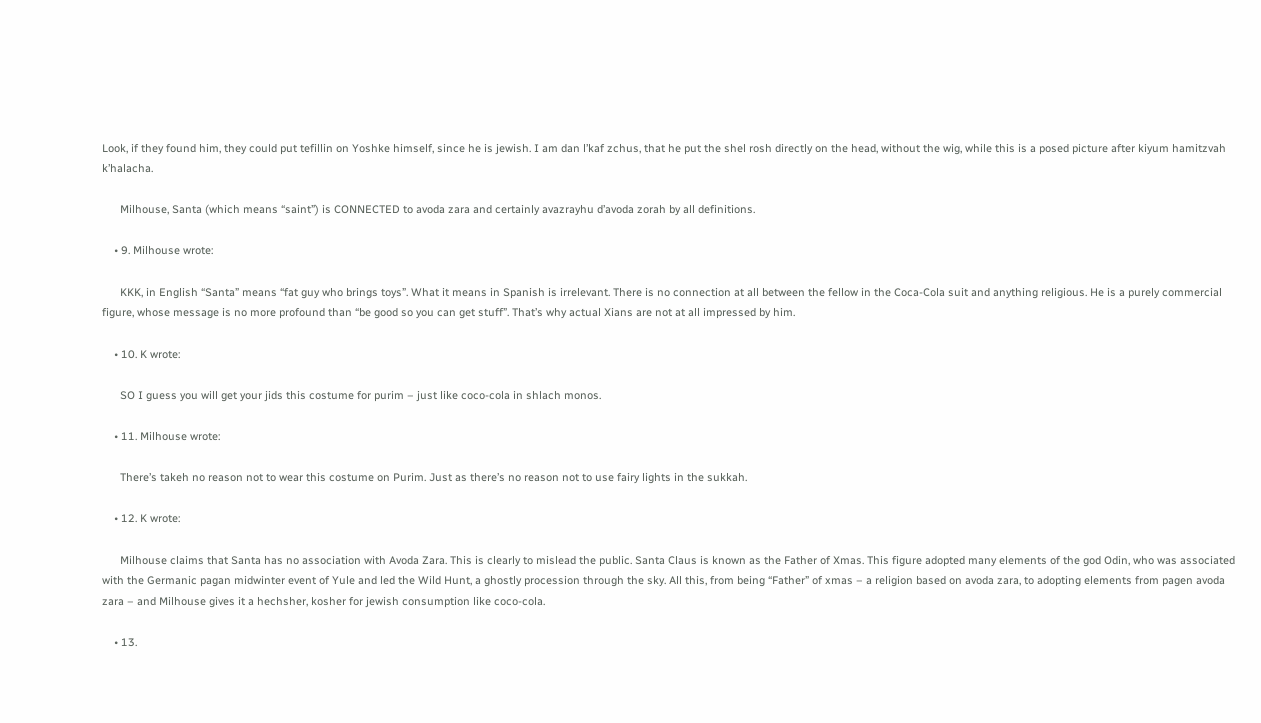Look, if they found him, they could put tefillin on Yoshke himself, since he is jewish. I am dan l’kaf zchus, that he put the shel rosh directly on the head, without the wig, while this is a posed picture after kiyum hamitzvah k’halacha.

      Milhouse, Santa (which means “saint”) is CONNECTED to avoda zara and certainly avazrayhu d’avoda zorah by all definitions.

    • 9. Milhouse wrote:

      KKK, in English “Santa” means “fat guy who brings toys”. What it means in Spanish is irrelevant. There is no connection at all between the fellow in the Coca-Cola suit and anything religious. He is a purely commercial figure, whose message is no more profound than “be good so you can get stuff”. That’s why actual Xians are not at all impressed by him.

    • 10. K wrote:

      SO I guess you will get your jids this costume for purim – just like coco-cola in shlach monos.

    • 11. Milhouse wrote:

      There’s takeh no reason not to wear this costume on Purim. Just as there’s no reason not to use fairy lights in the sukkah.

    • 12. K wrote:

      Milhouse claims that Santa has no association with Avoda Zara. This is clearly to mislead the public. Santa Claus is known as the Father of Xmas. This figure adopted many elements of the god Odin, who was associated with the Germanic pagan midwinter event of Yule and led the Wild Hunt, a ghostly procession through the sky. All this, from being “Father” of xmas – a religion based on avoda zara, to adopting elements from pagen avoda zara – and Milhouse gives it a hechsher, kosher for jewish consumption like coco-cola.

    • 13.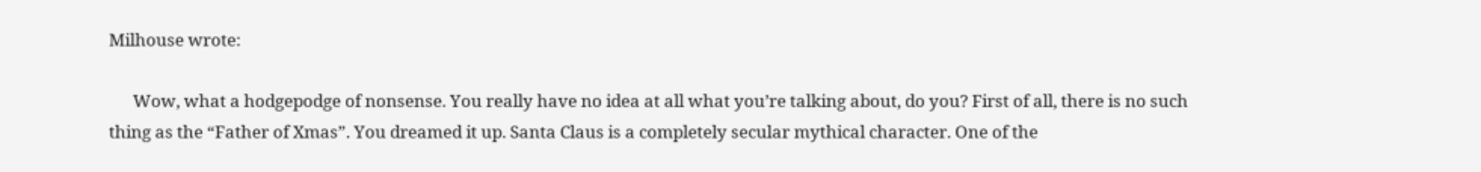Milhouse wrote:

      Wow, what a hodgepodge of nonsense. You really have no idea at all what you’re talking about, do you? First of all, there is no such thing as the “Father of Xmas”. You dreamed it up. Santa Claus is a completely secular mythical character. One of the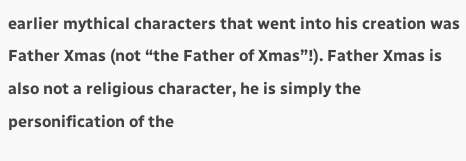earlier mythical characters that went into his creation was Father Xmas (not “the Father of Xmas”!). Father Xmas is also not a religious character, he is simply the personification of the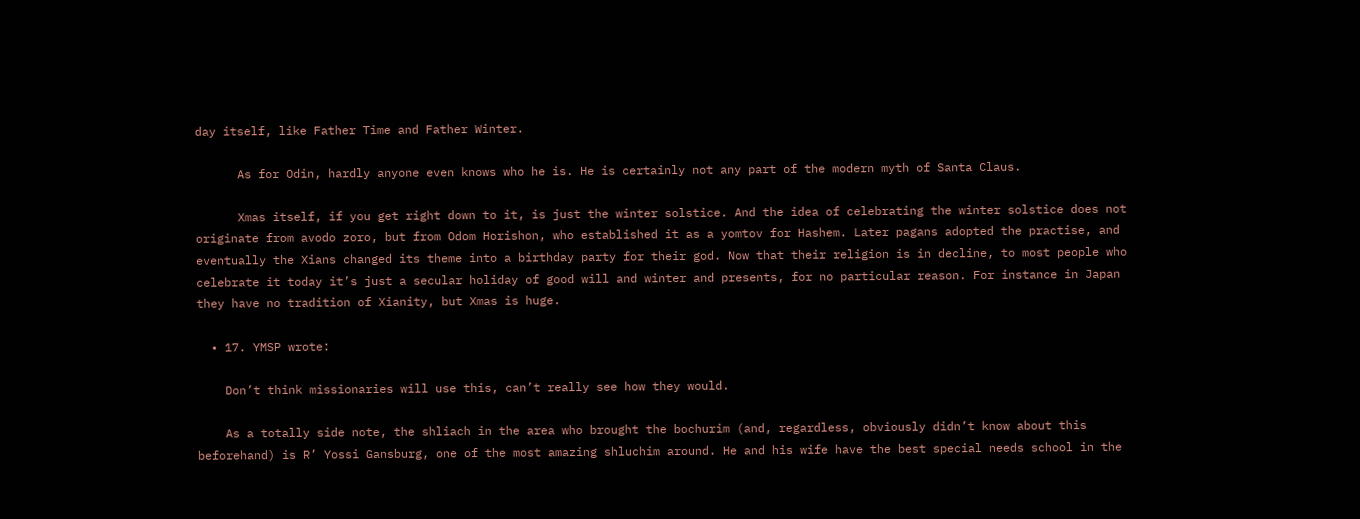day itself, like Father Time and Father Winter.

      As for Odin, hardly anyone even knows who he is. He is certainly not any part of the modern myth of Santa Claus.

      Xmas itself, if you get right down to it, is just the winter solstice. And the idea of celebrating the winter solstice does not originate from avodo zoro, but from Odom Horishon, who established it as a yomtov for Hashem. Later pagans adopted the practise, and eventually the Xians changed its theme into a birthday party for their god. Now that their religion is in decline, to most people who celebrate it today it’s just a secular holiday of good will and winter and presents, for no particular reason. For instance in Japan they have no tradition of Xianity, but Xmas is huge.

  • 17. YMSP wrote:

    Don’t think missionaries will use this, can’t really see how they would.

    As a totally side note, the shliach in the area who brought the bochurim (and, regardless, obviously didn’t know about this beforehand) is R’ Yossi Gansburg, one of the most amazing shluchim around. He and his wife have the best special needs school in the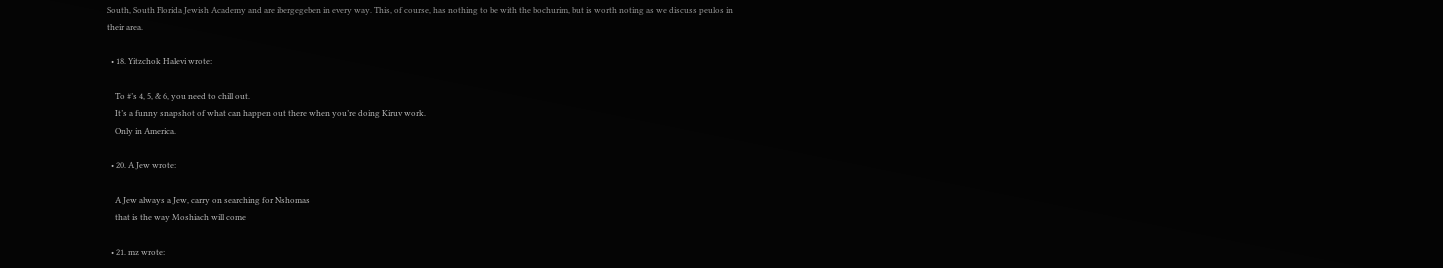South, South Florida Jewish Academy and are ibergegeben in every way. This, of course, has nothing to be with the bochurim, but is worth noting as we discuss peulos in their area.

  • 18. Yitzchok Halevi wrote:

    To #’s 4, 5, & 6, you need to chill out.
    It’s a funny snapshot of what can happen out there when you’re doing Kiruv work.
    Only in America.

  • 20. A Jew wrote:

    A Jew always a Jew, carry on searching for Nshomas
    that is the way Moshiach will come

  • 21. mz wrote: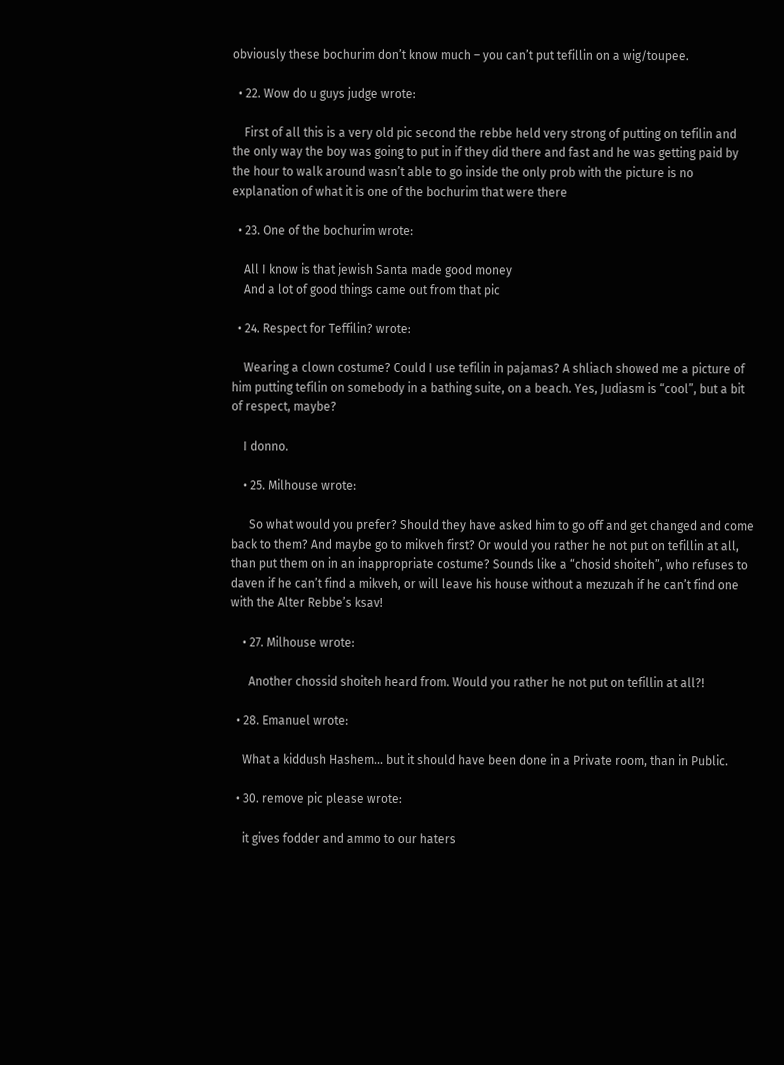obviously these bochurim don’t know much – you can’t put tefillin on a wig/toupee.

  • 22. Wow do u guys judge wrote:

    First of all this is a very old pic second the rebbe held very strong of putting on tefilin and the only way the boy was going to put in if they did there and fast and he was getting paid by the hour to walk around wasn’t able to go inside the only prob with the picture is no explanation of what it is one of the bochurim that were there

  • 23. One of the bochurim wrote:

    All I know is that jewish Santa made good money
    And a lot of good things came out from that pic

  • 24. Respect for Teffilin? wrote:

    Wearing a clown costume? Could I use tefilin in pajamas? A shliach showed me a picture of him putting tefilin on somebody in a bathing suite, on a beach. Yes, Judiasm is “cool”, but a bit of respect, maybe?

    I donno.

    • 25. Milhouse wrote:

      So what would you prefer? Should they have asked him to go off and get changed and come back to them? And maybe go to mikveh first? Or would you rather he not put on tefillin at all, than put them on in an inappropriate costume? Sounds like a “chosid shoiteh”, who refuses to daven if he can’t find a mikveh, or will leave his house without a mezuzah if he can’t find one with the Alter Rebbe’s ksav!

    • 27. Milhouse wrote:

      Another chossid shoiteh heard from. Would you rather he not put on tefillin at all?!

  • 28. Emanuel wrote:

    What a kiddush Hashem… but it should have been done in a Private room, than in Public.

  • 30. remove pic please wrote:

    it gives fodder and ammo to our haters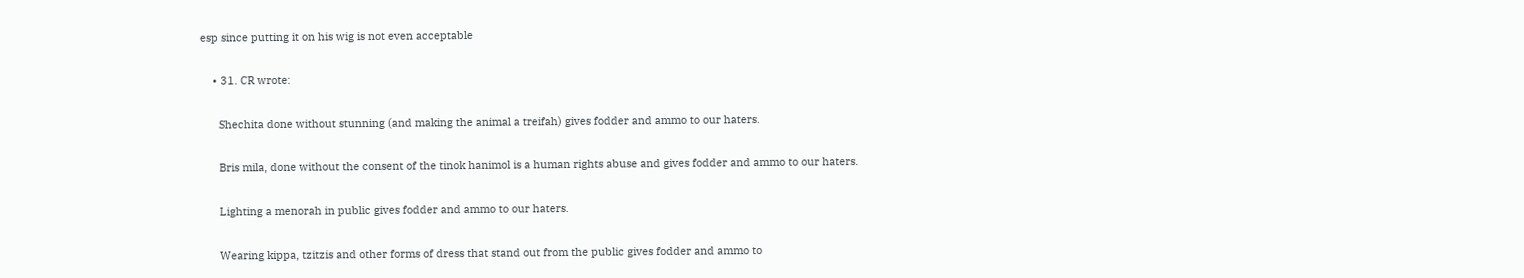esp since putting it on his wig is not even acceptable

    • 31. CR wrote:

      Shechita done without stunning (and making the animal a treifah) gives fodder and ammo to our haters.

      Bris mila, done without the consent of the tinok hanimol is a human rights abuse and gives fodder and ammo to our haters.

      Lighting a menorah in public gives fodder and ammo to our haters.

      Wearing kippa, tzitzis and other forms of dress that stand out from the public gives fodder and ammo to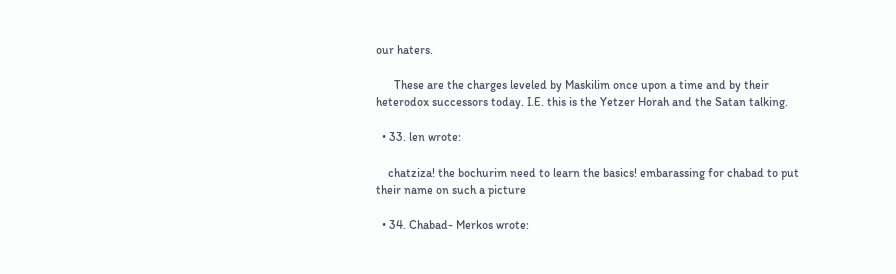our haters.

      These are the charges leveled by Maskilim once upon a time and by their heterodox successors today. I.E. this is the Yetzer Horah and the Satan talking.

  • 33. len wrote:

    chatziza! the bochurim need to learn the basics! embarassing for chabad to put their name on such a picture

  • 34. Chabad- Merkos wrote: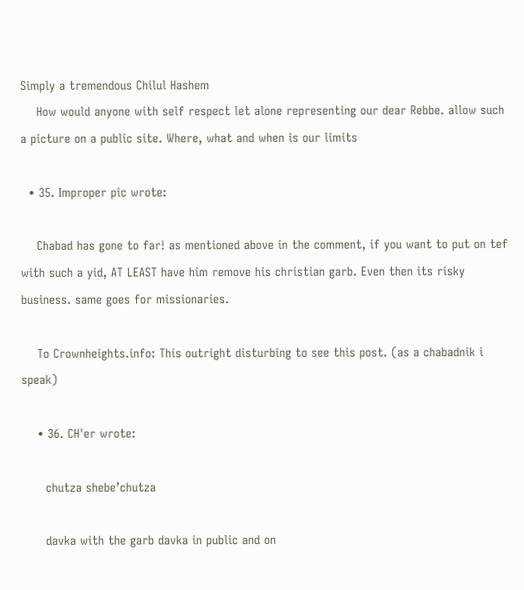Simply a tremendous Chilul Hashem
    How would anyone with self respect let alone representing our dear Rebbe. allow such a picture on a public site. Where, what and when is our limits

  • 35. Improper pic wrote:

    Chabad has gone to far! as mentioned above in the comment, if you want to put on tef with such a yid, AT LEAST have him remove his christian garb. Even then its risky business. same goes for missionaries.

    To Crownheights.info: This outright disturbing to see this post. (as a chabadnik i speak)

    • 36. CH'er wrote:

      chutza shebe’chutza

      davka with the garb davka in public and on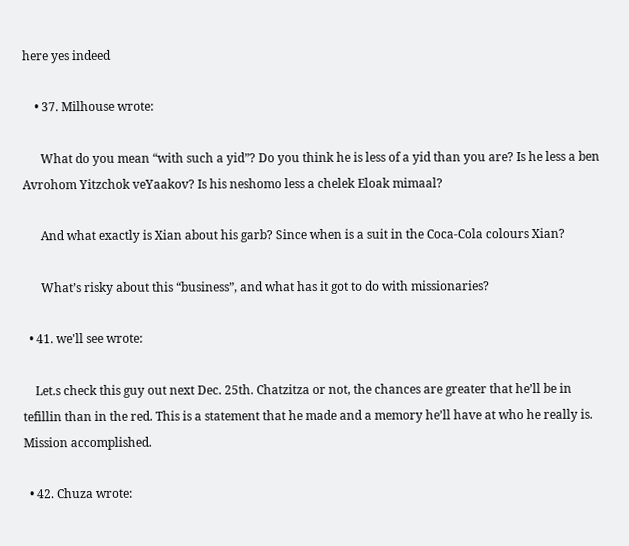here yes indeed

    • 37. Milhouse wrote:

      What do you mean “with such a yid”? Do you think he is less of a yid than you are? Is he less a ben Avrohom Yitzchok veYaakov? Is his neshomo less a chelek Eloak mimaal?

      And what exactly is Xian about his garb? Since when is a suit in the Coca-Cola colours Xian?

      What’s risky about this “business”, and what has it got to do with missionaries?

  • 41. we'll see wrote:

    Let.s check this guy out next Dec. 25th. Chatzitza or not, the chances are greater that he’ll be in tefillin than in the red. This is a statement that he made and a memory he’ll have at who he really is. Mission accomplished.

  • 42. Chuza wrote: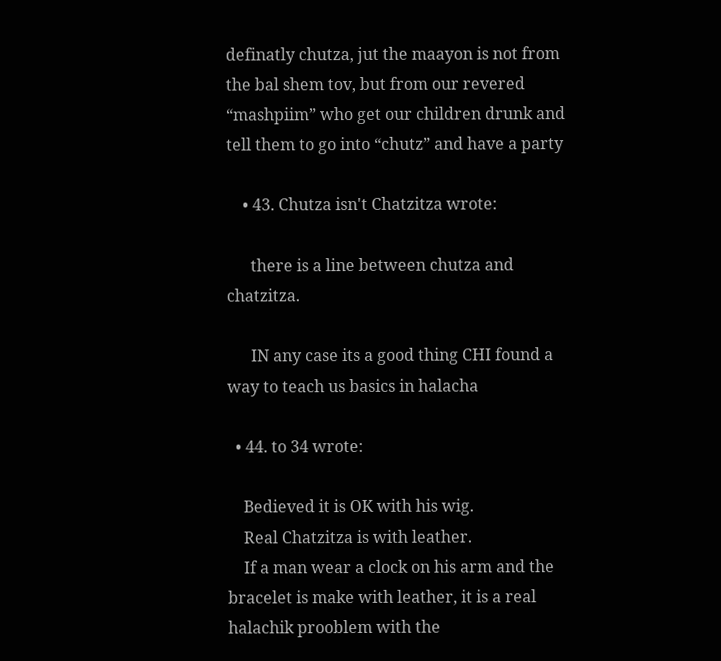definatly chutza, jut the maayon is not from the bal shem tov, but from our revered “mashpiim” who get our children drunk and tell them to go into “chutz” and have a party

    • 43. Chutza isn't Chatzitza wrote:

      there is a line between chutza and chatzitza.

      IN any case its a good thing CHI found a way to teach us basics in halacha

  • 44. to 34 wrote:

    Bedieved it is OK with his wig.
    Real Chatzitza is with leather.
    If a man wear a clock on his arm and the bracelet is make with leather, it is a real halachik prooblem with the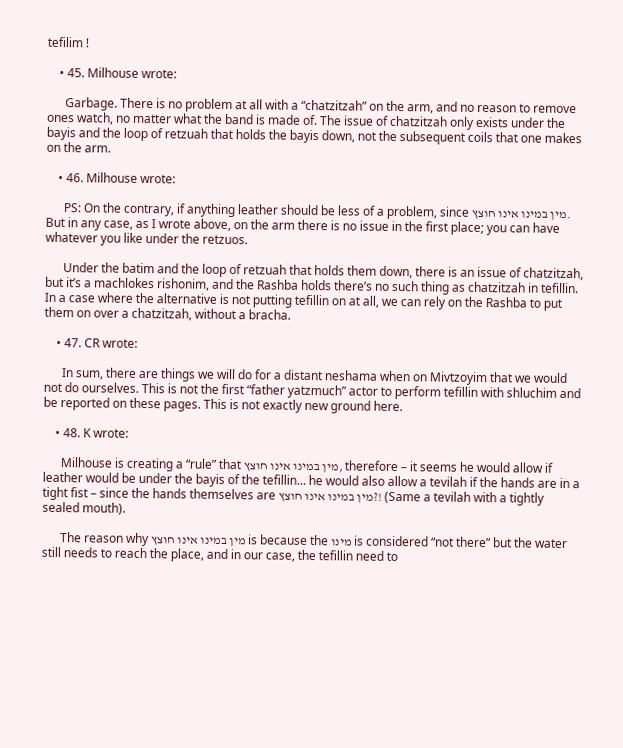tefilim !

    • 45. Milhouse wrote:

      Garbage. There is no problem at all with a “chatzitzah” on the arm, and no reason to remove ones watch, no matter what the band is made of. The issue of chatzitzah only exists under the bayis and the loop of retzuah that holds the bayis down, not the subsequent coils that one makes on the arm.

    • 46. Milhouse wrote:

      PS: On the contrary, if anything leather should be less of a problem, since מין במינו אינו חוצץ. But in any case, as I wrote above, on the arm there is no issue in the first place; you can have whatever you like under the retzuos.

      Under the batim and the loop of retzuah that holds them down, there is an issue of chatzitzah, but it’s a machlokes rishonim, and the Rashba holds there’s no such thing as chatzitzah in tefillin. In a case where the alternative is not putting tefillin on at all, we can rely on the Rashba to put them on over a chatzitzah, without a bracha.

    • 47. CR wrote:

      In sum, there are things we will do for a distant neshama when on Mivtzoyim that we would not do ourselves. This is not the first “father yatzmuch” actor to perform tefillin with shluchim and be reported on these pages. This is not exactly new ground here.

    • 48. K wrote:

      Milhouse is creating a “rule” that מין במינו אינו חוצץ, therefore – it seems he would allow if leather would be under the bayis of the tefillin… he would also allow a tevilah if the hands are in a tight fist – since the hands themselves are מין במינו אינו חוצץ?! (Same a tevilah with a tightly sealed mouth).

      The reason why מין במינו אינו חוצץ is because the מינו is considered “not there” but the water still needs to reach the place, and in our case, the tefillin need to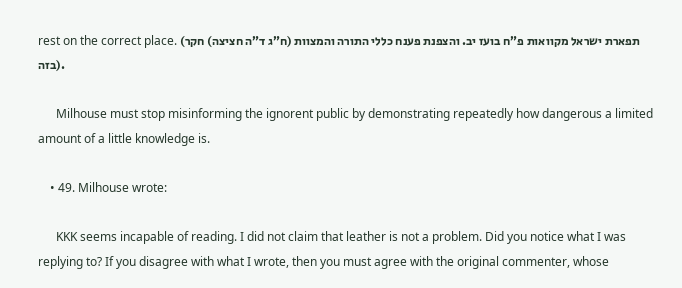rest on the correct place. (תפארת ישראל מקוואות פ”ח בועז יב. והצפנת פענח כללי התורה והמצוות (ח”ג ד”ה חציצה) חקר בזה).

      Milhouse must stop misinforming the ignorent public by demonstrating repeatedly how dangerous a limited amount of a little knowledge is.

    • 49. Milhouse wrote:

      KKK seems incapable of reading. I did not claim that leather is not a problem. Did you notice what I was replying to? If you disagree with what I wrote, then you must agree with the original commenter, whose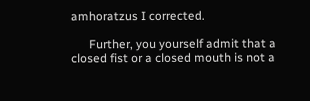amhoratzus I corrected.

      Further, you yourself admit that a closed fist or a closed mouth is not a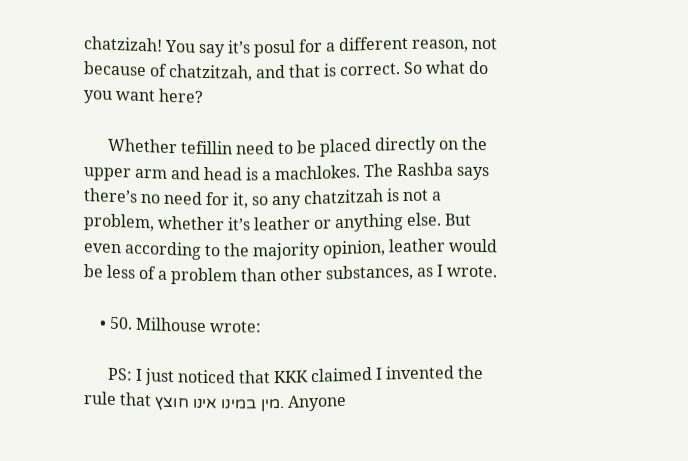chatzizah! You say it’s posul for a different reason, not because of chatzitzah, and that is correct. So what do you want here?

      Whether tefillin need to be placed directly on the upper arm and head is a machlokes. The Rashba says there’s no need for it, so any chatzitzah is not a problem, whether it’s leather or anything else. But even according to the majority opinion, leather would be less of a problem than other substances, as I wrote.

    • 50. Milhouse wrote:

      PS: I just noticed that KKK claimed I invented the rule that מין במינו אינו חוצץ. Anyone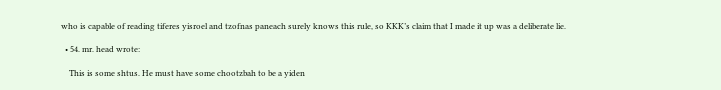who is capable of reading tiferes yisroel and tzofnas paneach surely knows this rule, so KKK’s claim that I made it up was a deliberate lie.

  • 54. mr. head wrote:

    This is some shtus. He must have some chootzbah to be a yiden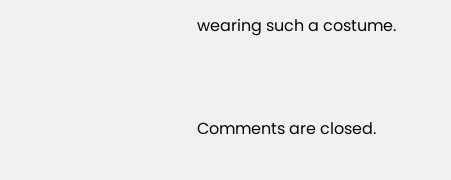wearing such a costume.


Comments are closed.